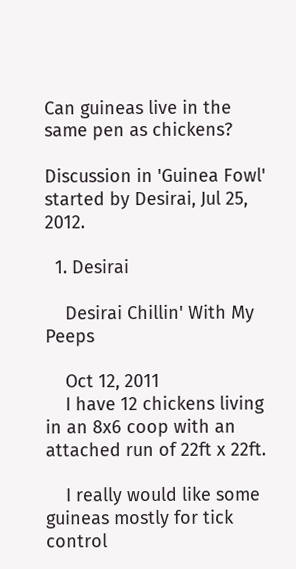Can guineas live in the same pen as chickens?

Discussion in 'Guinea Fowl' started by Desirai, Jul 25, 2012.

  1. Desirai

    Desirai Chillin' With My Peeps

    Oct 12, 2011
    I have 12 chickens living in an 8x6 coop with an attached run of 22ft x 22ft.

    I really would like some guineas mostly for tick control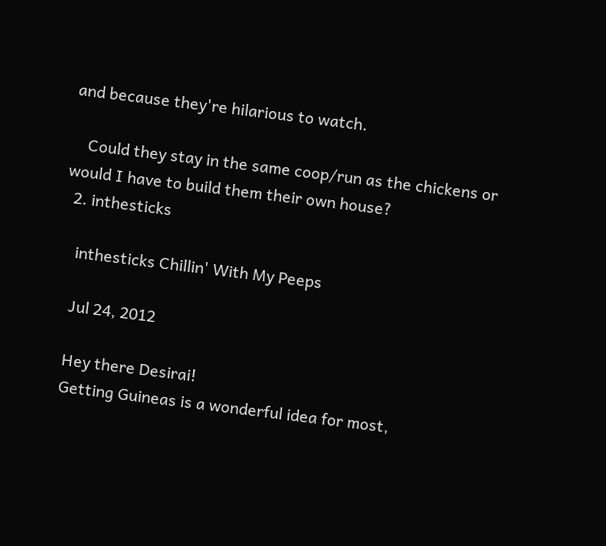and because they're hilarious to watch.

    Could they stay in the same coop/run as the chickens or would I have to build them their own house?
  2. inthesticks

    inthesticks Chillin' With My Peeps

    Jul 24, 2012

    Hey there Desirai!
    Getting Guineas is a wonderful idea for most,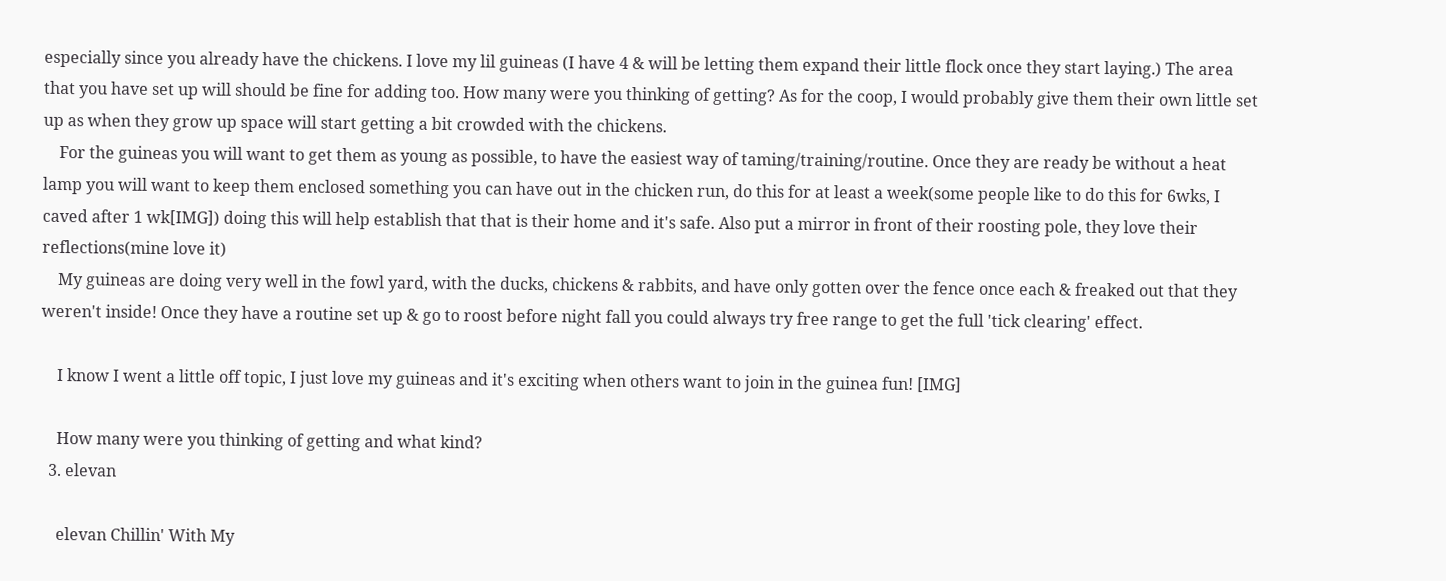especially since you already have the chickens. I love my lil guineas (I have 4 & will be letting them expand their little flock once they start laying.) The area that you have set up will should be fine for adding too. How many were you thinking of getting? As for the coop, I would probably give them their own little set up as when they grow up space will start getting a bit crowded with the chickens.
    For the guineas you will want to get them as young as possible, to have the easiest way of taming/training/routine. Once they are ready be without a heat lamp you will want to keep them enclosed something you can have out in the chicken run, do this for at least a week(some people like to do this for 6wks, I caved after 1 wk[IMG]) doing this will help establish that that is their home and it's safe. Also put a mirror in front of their roosting pole, they love their reflections(mine love it)
    My guineas are doing very well in the fowl yard, with the ducks, chickens & rabbits, and have only gotten over the fence once each & freaked out that they weren't inside! Once they have a routine set up & go to roost before night fall you could always try free range to get the full 'tick clearing' effect.

    I know I went a little off topic, I just love my guineas and it's exciting when others want to join in the guinea fun! [IMG]

    How many were you thinking of getting and what kind?
  3. elevan

    elevan Chillin' With My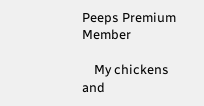Peeps Premium Member

    My chickens and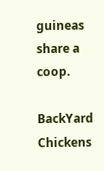guineas share a coop.

BackYard Chickens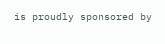is proudly sponsored by